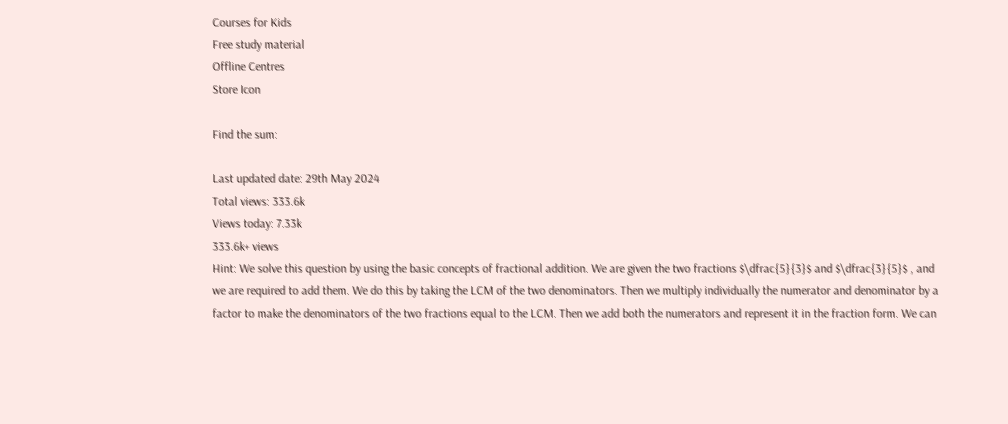Courses for Kids
Free study material
Offline Centres
Store Icon

Find the sum:

Last updated date: 29th May 2024
Total views: 333.6k
Views today: 7.33k
333.6k+ views
Hint: We solve this question by using the basic concepts of fractional addition. We are given the two fractions $\dfrac{5}{3}$ and $\dfrac{3}{5}$ , and we are required to add them. We do this by taking the LCM of the two denominators. Then we multiply individually the numerator and denominator by a factor to make the denominators of the two fractions equal to the LCM. Then we add both the numerators and represent it in the fraction form. We can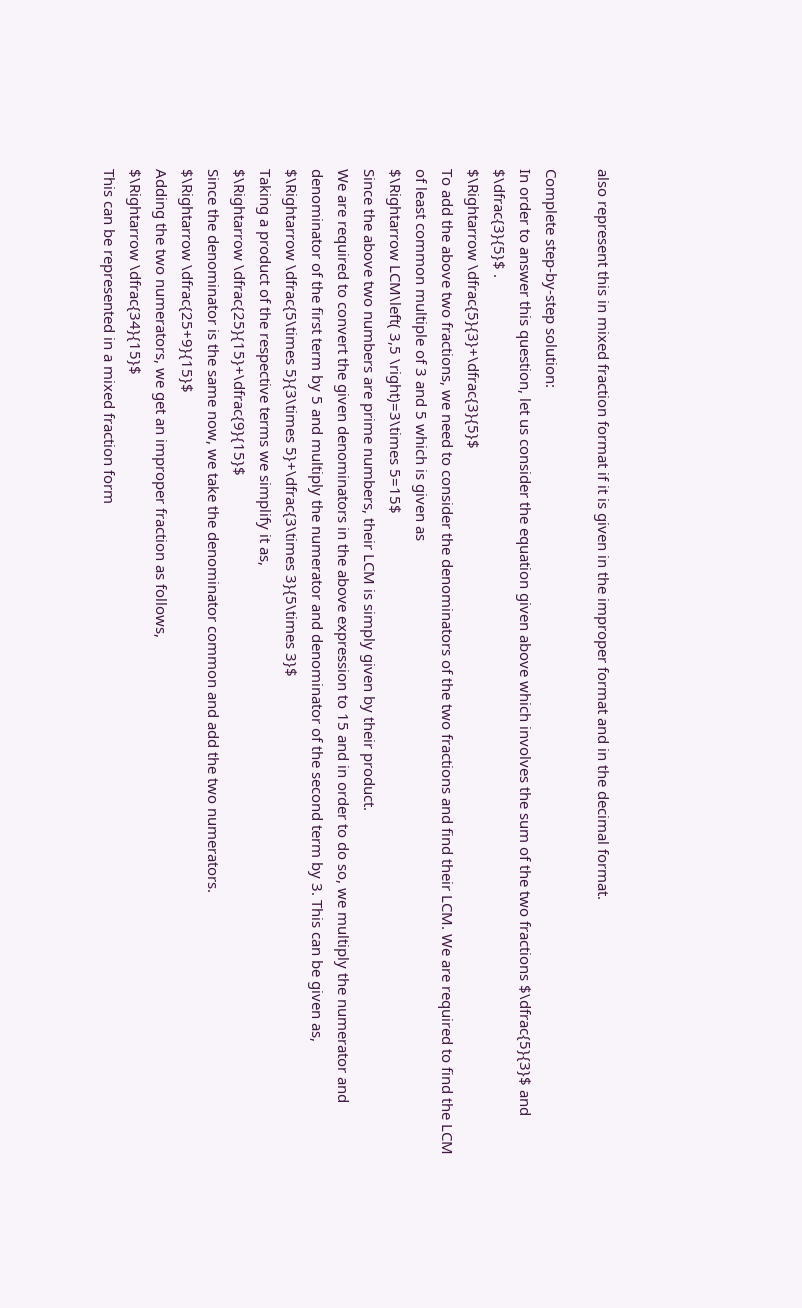also represent this in mixed fraction format if it is given in the improper format and in the decimal format.

Complete step-by-step solution:
In order to answer this question, let us consider the equation given above which involves the sum of the two fractions $\dfrac{5}{3}$ and $\dfrac{3}{5}$ .
$\Rightarrow \dfrac{5}{3}+\dfrac{3}{5}$
To add the above two fractions, we need to consider the denominators of the two fractions and find their LCM. We are required to find the LCM of least common multiple of 3 and 5 which is given as
$\Rightarrow LCM\left( 3,5 \right)=3\times 5=15$
Since the above two numbers are prime numbers, their LCM is simply given by their product.
We are required to convert the given denominators in the above expression to 15 and in order to do so, we multiply the numerator and denominator of the first term by 5 and multiply the numerator and denominator of the second term by 3. This can be given as,
$\Rightarrow \dfrac{5\times 5}{3\times 5}+\dfrac{3\times 3}{5\times 3}$
Taking a product of the respective terms we simplify it as,
$\Rightarrow \dfrac{25}{15}+\dfrac{9}{15}$
Since the denominator is the same now, we take the denominator common and add the two numerators.
$\Rightarrow \dfrac{25+9}{15}$
Adding the two numerators, we get an improper fraction as follows,
$\Rightarrow \dfrac{34}{15}$
This can be represented in a mixed fraction form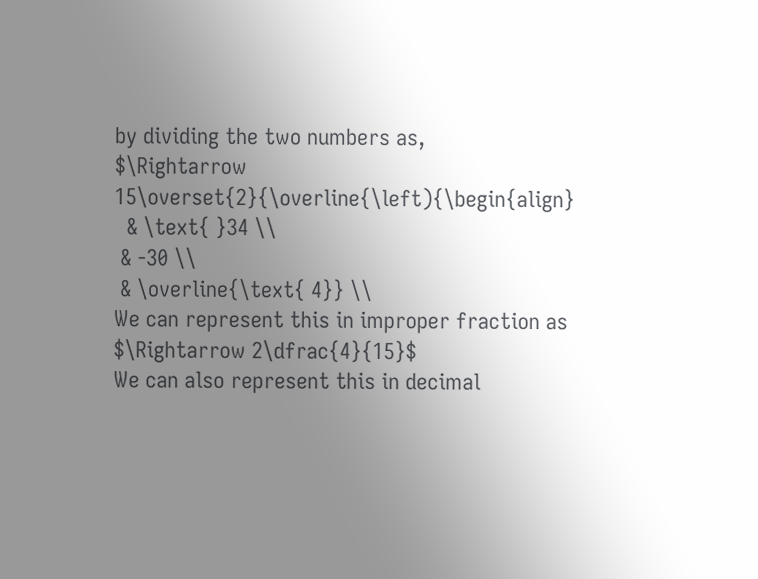by dividing the two numbers as,
$\Rightarrow 15\overset{2}{\overline{\left){\begin{align}
  & \text{ }34 \\
 & -30 \\
 & \overline{\text{ 4}} \\
We can represent this in improper fraction as
$\Rightarrow 2\dfrac{4}{15}$
We can also represent this in decimal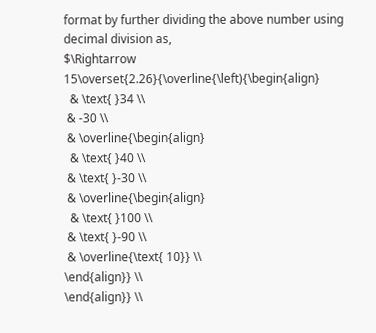format by further dividing the above number using decimal division as,
$\Rightarrow 15\overset{2.26}{\overline{\left){\begin{align}
  & \text{ }34 \\
 & -30 \\
 & \overline{\begin{align}
  & \text{ }40 \\
 & \text{ }-30 \\
 & \overline{\begin{align}
  & \text{ }100 \\
 & \text{ }-90 \\
 & \overline{\text{ 10}} \\
\end{align}} \\
\end{align}} \\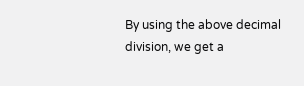By using the above decimal division, we get a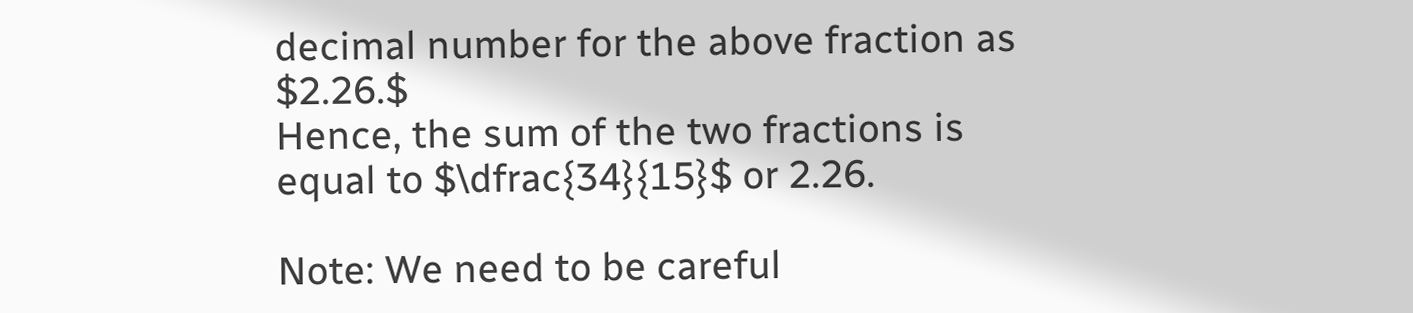decimal number for the above fraction as $2.26.$
Hence, the sum of the two fractions is equal to $\dfrac{34}{15}$ or 2.26.

Note: We need to be careful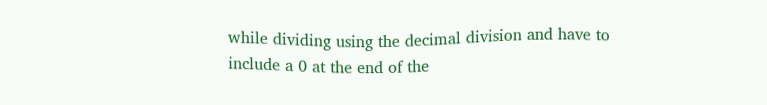while dividing using the decimal division and have to include a 0 at the end of the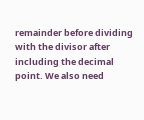remainder before dividing with the divisor after including the decimal point. We also need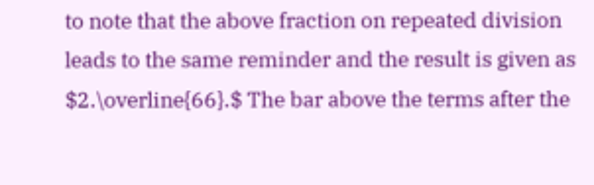to note that the above fraction on repeated division leads to the same reminder and the result is given as $2.\overline{66}.$ The bar above the terms after the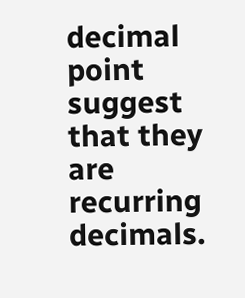decimal point suggest that they are recurring decimals.